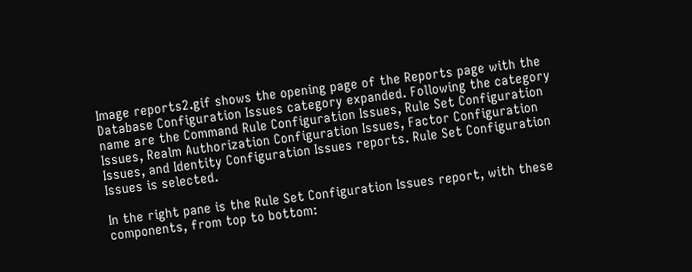Image reports2.gif shows the opening page of the Reports page with the Database Configuration Issues category expanded. Following the category name are the Command Rule Configuration Issues, Rule Set Configuration Issues, Realm Authorization Configuration Issues, Factor Configuration Issues, and Identity Configuration Issues reports. Rule Set Configuration Issues is selected.

In the right pane is the Rule Set Configuration Issues report, with these components, from top to bottom: